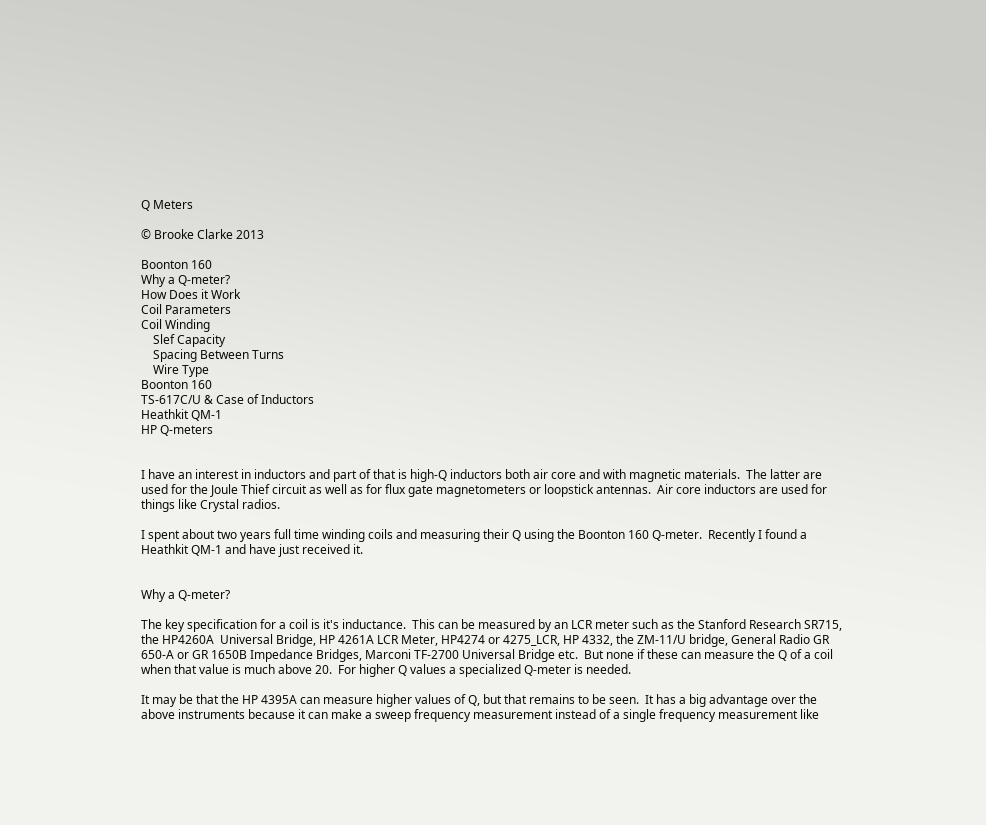Q Meters

© Brooke Clarke 2013

Boonton 160
Why a Q-meter?
How Does it Work
Coil Parameters
Coil Winding
    Slef Capacity
    Spacing Between Turns
    Wire Type
Boonton 160
TS-617C/U & Case of Inductors
Heathkit QM-1
HP Q-meters


I have an interest in inductors and part of that is high-Q inductors both air core and with magnetic materials.  The latter are used for the Joule Thief circuit as well as for flux gate magnetometers or loopstick antennas.  Air core inductors are used for things like Crystal radios.

I spent about two years full time winding coils and measuring their Q using the Boonton 160 Q-meter.  Recently I found a Heathkit QM-1 and have just received it.


Why a Q-meter?

The key specification for a coil is it's inductance.  This can be measured by an LCR meter such as the Stanford Research SR715, the HP4260A  Universal Bridge, HP 4261A LCR Meter, HP4274 or 4275_LCR, HP 4332, the ZM-11/U bridge, General Radio GR 650-A or GR 1650B Impedance Bridges, Marconi TF-2700 Universal Bridge etc.  But none if these can measure the Q of a coil when that value is much above 20.  For higher Q values a specialized Q-meter is needed.

It may be that the HP 4395A can measure higher values of Q, but that remains to be seen.  It has a big advantage over the above instruments because it can make a sweep frequency measurement instead of a single frequency measurement like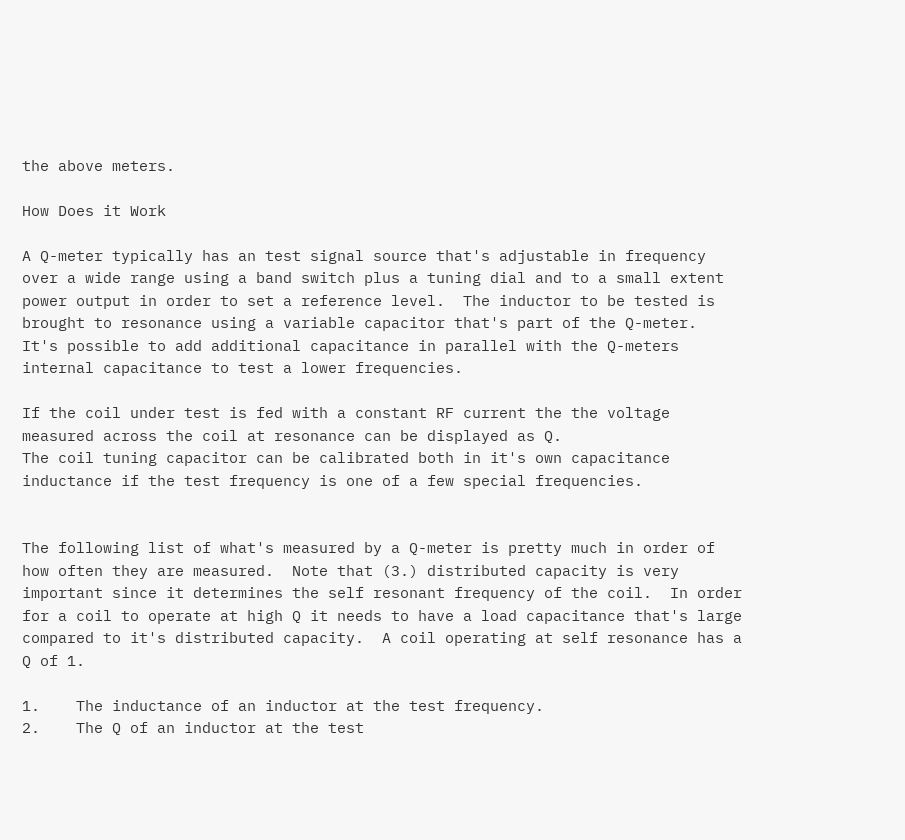the above meters.

How Does it Work

A Q-meter typically has an test signal source that's adjustable in frequency over a wide range using a band switch plus a tuning dial and to a small extent power output in order to set a reference level.  The inductor to be tested is brought to resonance using a variable capacitor that's part of the Q-meter.  It's possible to add additional capacitance in parallel with the Q-meters internal capacitance to test a lower frequencies.

If the coil under test is fed with a constant RF current the the voltage measured across the coil at resonance can be displayed as Q.
The coil tuning capacitor can be calibrated both in it's own capacitance inductance if the test frequency is one of a few special frequencies.


The following list of what's measured by a Q-meter is pretty much in order of how often they are measured.  Note that (3.) distributed capacity is very important since it determines the self resonant frequency of the coil.  In order for a coil to operate at high Q it needs to have a load capacitance that's large compared to it's distributed capacity.  A coil operating at self resonance has a Q of 1.

1.    The inductance of an inductor at the test frequency.
2.    The Q of an inductor at the test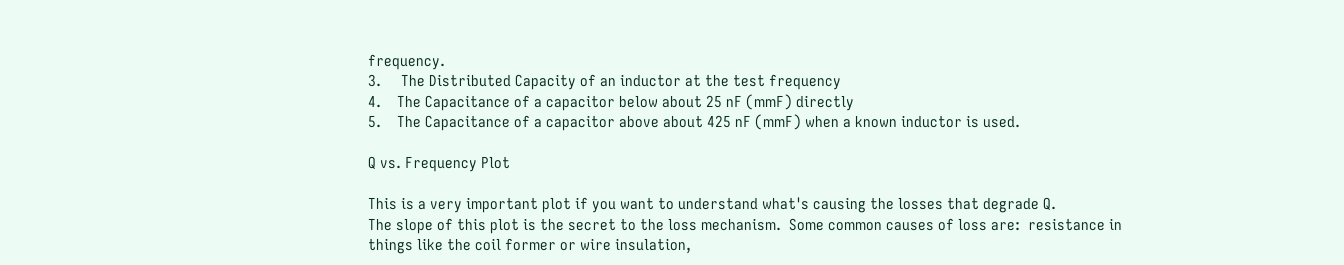frequency.
3.     The Distributed Capacity of an inductor at the test frequency
4.    The Capacitance of a capacitor below about 25 nF (mmF) directly
5.    The Capacitance of a capacitor above about 425 nF (mmF) when a known inductor is used.

Q vs. Frequency Plot

This is a very important plot if you want to understand what's causing the losses that degrade Q.
The slope of this plot is the secret to the loss mechanism.  Some common causes of loss are:  resistance in things like the coil former or wire insulation,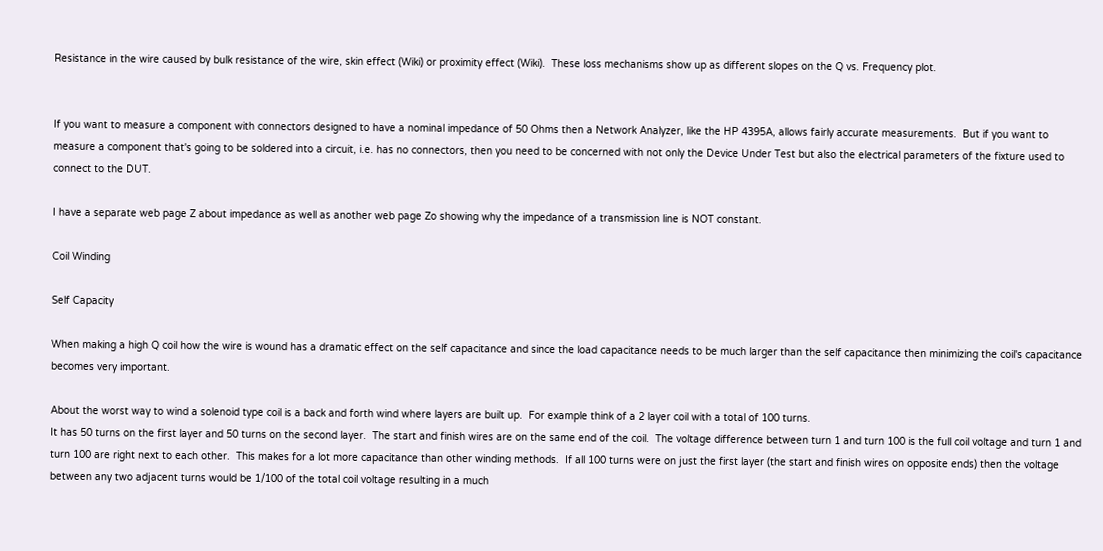Resistance in the wire caused by bulk resistance of the wire, skin effect (Wiki) or proximity effect (Wiki).  These loss mechanisms show up as different slopes on the Q vs. Frequency plot.


If you want to measure a component with connectors designed to have a nominal impedance of 50 Ohms then a Network Analyzer, like the HP 4395A, allows fairly accurate measurements.  But if you want to measure a component that's going to be soldered into a circuit, i.e. has no connectors, then you need to be concerned with not only the Device Under Test but also the electrical parameters of the fixture used to connect to the DUT.

I have a separate web page Z about impedance as well as another web page Zo showing why the impedance of a transmission line is NOT constant.

Coil Winding

Self Capacity

When making a high Q coil how the wire is wound has a dramatic effect on the self capacitance and since the load capacitance needs to be much larger than the self capacitance then minimizing the coil's capacitance becomes very important.

About the worst way to wind a solenoid type coil is a back and forth wind where layers are built up.  For example think of a 2 layer coil with a total of 100 turns.
It has 50 turns on the first layer and 50 turns on the second layer.  The start and finish wires are on the same end of the coil.  The voltage difference between turn 1 and turn 100 is the full coil voltage and turn 1 and turn 100 are right next to each other.  This makes for a lot more capacitance than other winding methods.  If all 100 turns were on just the first layer (the start and finish wires on opposite ends) then the voltage between any two adjacent turns would be 1/100 of the total coil voltage resulting in a much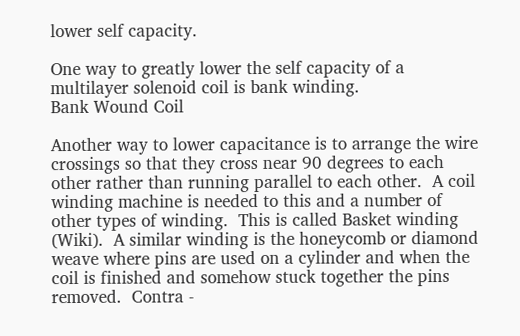lower self capacity.

One way to greatly lower the self capacity of a multilayer solenoid coil is bank winding.
Bank Wound Coil

Another way to lower capacitance is to arrange the wire crossings so that they cross near 90 degrees to each other rather than running parallel to each other.  A coil winding machine is needed to this and a number of other types of winding.  This is called Basket winding (Wiki).  A similar winding is the honeycomb or diamond weave where pins are used on a cylinder and when the coil is finished and somehow stuck together the pins removed.  Contra -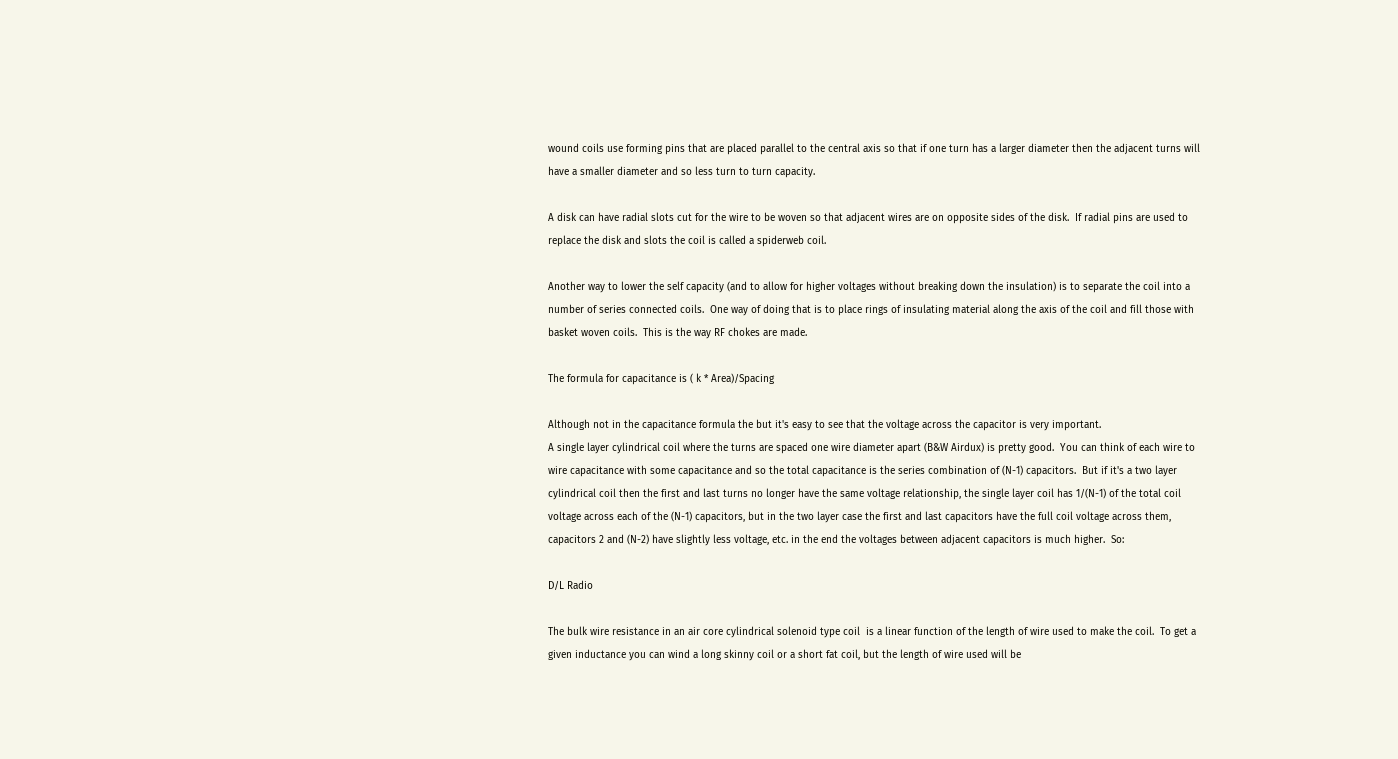wound coils use forming pins that are placed parallel to the central axis so that if one turn has a larger diameter then the adjacent turns will have a smaller diameter and so less turn to turn capacity.

A disk can have radial slots cut for the wire to be woven so that adjacent wires are on opposite sides of the disk.  If radial pins are used to replace the disk and slots the coil is called a spiderweb coil.

Another way to lower the self capacity (and to allow for higher voltages without breaking down the insulation) is to separate the coil into a number of series connected coils.  One way of doing that is to place rings of insulating material along the axis of the coil and fill those with basket woven coils.  This is the way RF chokes are made.

The formula for capacitance is ( k * Area)/Spacing

Although not in the capacitance formula the but it's easy to see that the voltage across the capacitor is very important.
A single layer cylindrical coil where the turns are spaced one wire diameter apart (B&W Airdux) is pretty good.  You can think of each wire to wire capacitance with some capacitance and so the total capacitance is the series combination of (N-1) capacitors.  But if it's a two layer cylindrical coil then the first and last turns no longer have the same voltage relationship, the single layer coil has 1/(N-1) of the total coil voltage across each of the (N-1) capacitors, but in the two layer case the first and last capacitors have the full coil voltage across them, capacitors 2 and (N-2) have slightly less voltage, etc. in the end the voltages between adjacent capacitors is much higher.  So:

D/L Radio

The bulk wire resistance in an air core cylindrical solenoid type coil  is a linear function of the length of wire used to make the coil.  To get a given inductance you can wind a long skinny coil or a short fat coil, but the length of wire used will be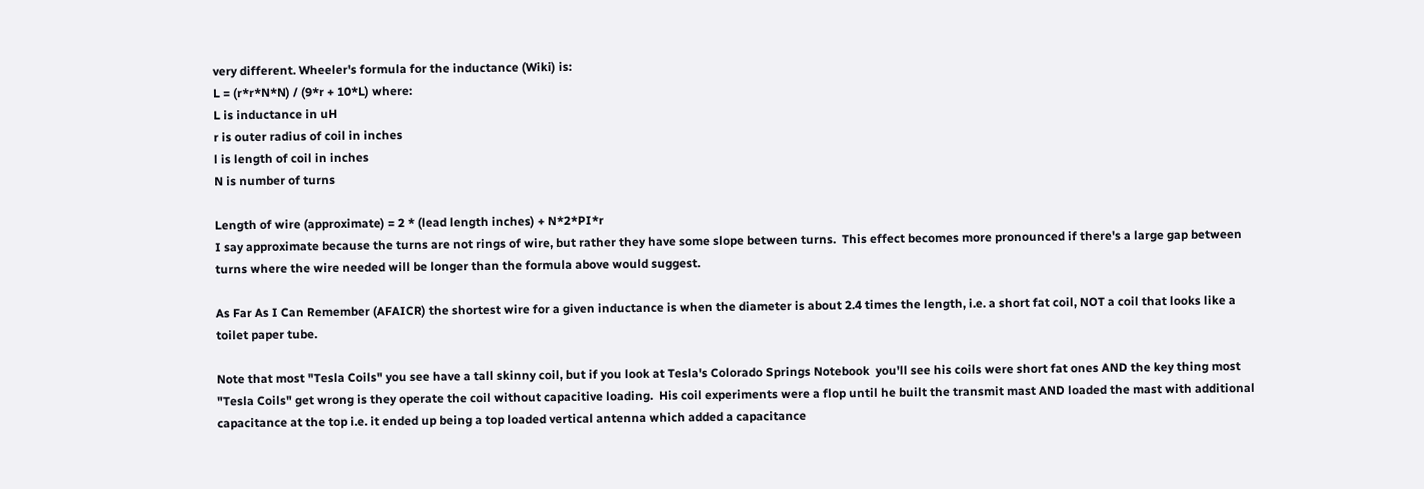very different. Wheeler's formula for the inductance (Wiki) is:
L = (r*r*N*N) / (9*r + 10*L) where:
L is inductance in uH
r is outer radius of coil in inches
l is length of coil in inches
N is number of turns

Length of wire (approximate) = 2 * (lead length inches) + N*2*PI*r
I say approximate because the turns are not rings of wire, but rather they have some slope between turns.  This effect becomes more pronounced if there's a large gap between turns where the wire needed will be longer than the formula above would suggest.

As Far As I Can Remember (AFAICR) the shortest wire for a given inductance is when the diameter is about 2.4 times the length, i.e. a short fat coil, NOT a coil that looks like a toilet paper tube.

Note that most "Tesla Coils" you see have a tall skinny coil, but if you look at Tesla's Colorado Springs Notebook  you'll see his coils were short fat ones AND the key thing most "Tesla Coils" get wrong is they operate the coil without capacitive loading.  His coil experiments were a flop until he built the transmit mast AND loaded the mast with additional capacitance at the top i.e. it ended up being a top loaded vertical antenna which added a capacitance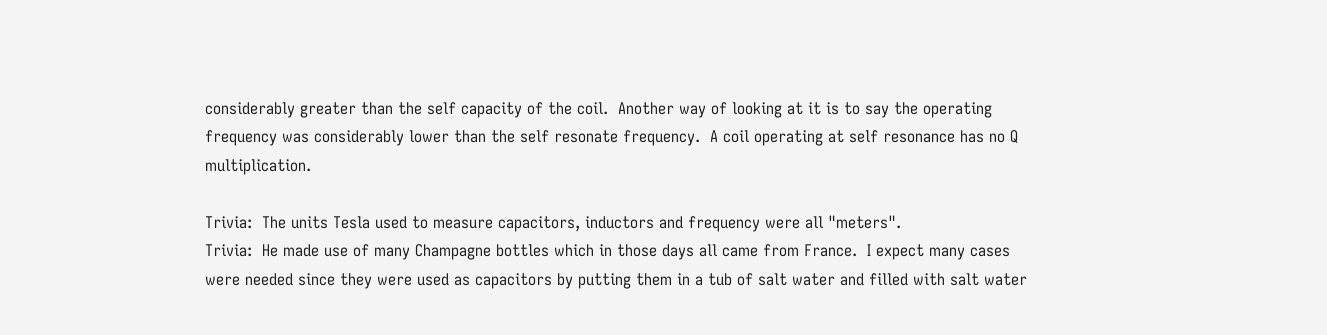considerably greater than the self capacity of the coil.  Another way of looking at it is to say the operating frequency was considerably lower than the self resonate frequency.  A coil operating at self resonance has no Q multiplication.

Trivia:  The units Tesla used to measure capacitors, inductors and frequency were all "meters".
Trivia:  He made use of many Champagne bottles which in those days all came from France.  I expect many cases were needed since they were used as capacitors by putting them in a tub of salt water and filled with salt water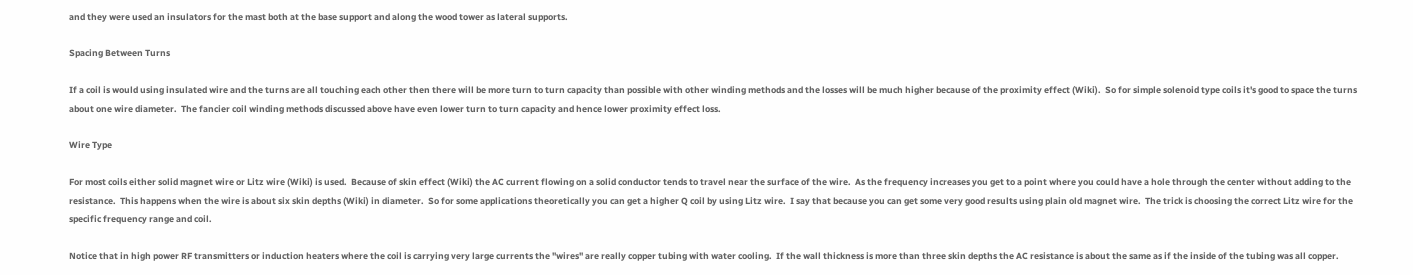and they were used an insulators for the mast both at the base support and along the wood tower as lateral supports.

Spacing Between Turns

If a coil is would using insulated wire and the turns are all touching each other then there will be more turn to turn capacity than possible with other winding methods and the losses will be much higher because of the proximity effect (Wiki).  So for simple solenoid type coils it's good to space the turns about one wire diameter.  The fancier coil winding methods discussed above have even lower turn to turn capacity and hence lower proximity effect loss.

Wire Type

For most coils either solid magnet wire or Litz wire (Wiki) is used.  Because of skin effect (Wiki) the AC current flowing on a solid conductor tends to travel near the surface of the wire.  As the frequency increases you get to a point where you could have a hole through the center without adding to the resistance.  This happens when the wire is about six skin depths (Wiki) in diameter.  So for some applications theoretically you can get a higher Q coil by using Litz wire.  I say that because you can get some very good results using plain old magnet wire.  The trick is choosing the correct Litz wire for the specific frequency range and coil.

Notice that in high power RF transmitters or induction heaters where the coil is carrying very large currents the "wires" are really copper tubing with water cooling.  If the wall thickness is more than three skin depths the AC resistance is about the same as if the inside of the tubing was all copper.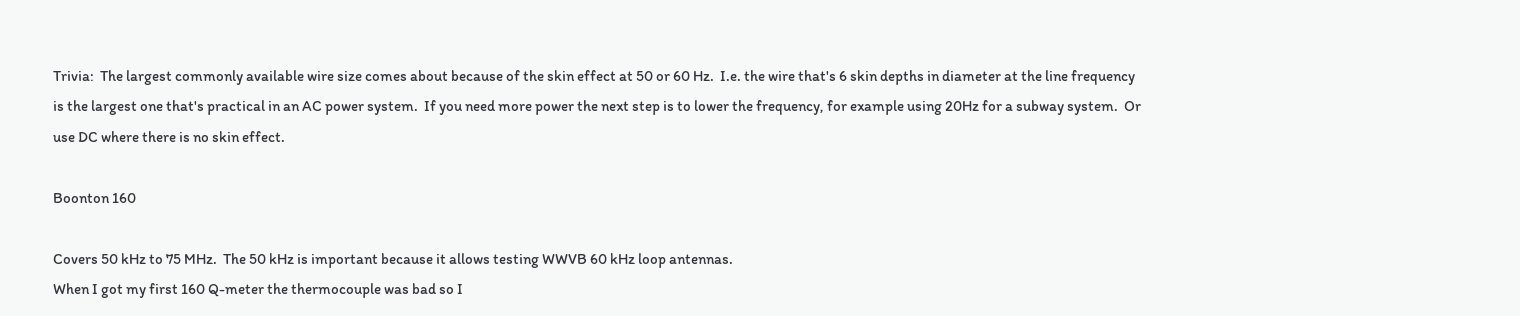Trivia:  The largest commonly available wire size comes about because of the skin effect at 50 or 60 Hz.  I.e. the wire that's 6 skin depths in diameter at the line frequency is the largest one that's practical in an AC power system.  If you need more power the next step is to lower the frequency, for example using 20Hz for a subway system.  Or use DC where there is no skin effect.

Boonton 160

Covers 50 kHz to 75 MHz.  The 50 kHz is important because it allows testing WWVB 60 kHz loop antennas.
When I got my first 160 Q-meter the thermocouple was bad so I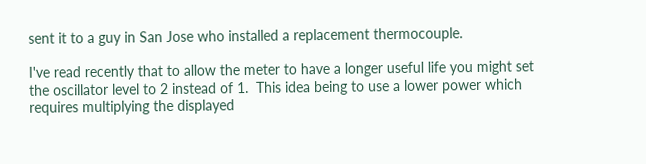sent it to a guy in San Jose who installed a replacement thermocouple.

I've read recently that to allow the meter to have a longer useful life you might set the oscillator level to 2 instead of 1.  This idea being to use a lower power which requires multiplying the displayed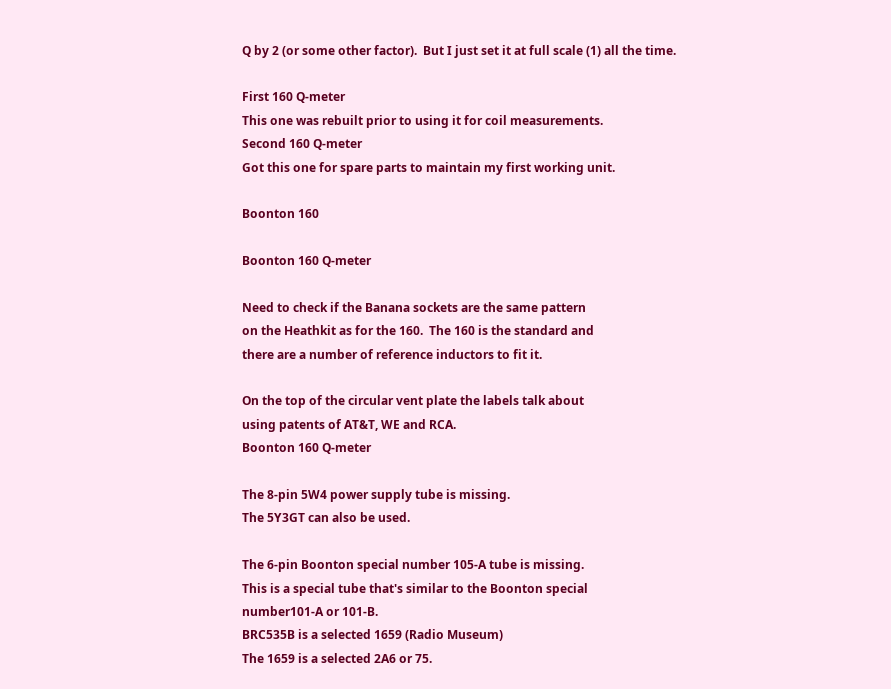Q by 2 (or some other factor).  But I just set it at full scale (1) all the time.

First 160 Q-meter
This one was rebuilt prior to using it for coil measurements.
Second 160 Q-meter
Got this one for spare parts to maintain my first working unit.

Boonton 160

Boonton 160 Q-meter

Need to check if the Banana sockets are the same pattern
on the Heathkit as for the 160.  The 160 is the standard and
there are a number of reference inductors to fit it.

On the top of the circular vent plate the labels talk about
using patents of AT&T, WE and RCA.
Boonton 160 Q-meter

The 8-pin 5W4 power supply tube is missing.
The 5Y3GT can also be used.

The 6-pin Boonton special number 105-A tube is missing.
This is a special tube that's similar to the Boonton special
number101-A or 101-B.
BRC535B is a selected 1659 (Radio Museum)
The 1659 is a selected 2A6 or 75.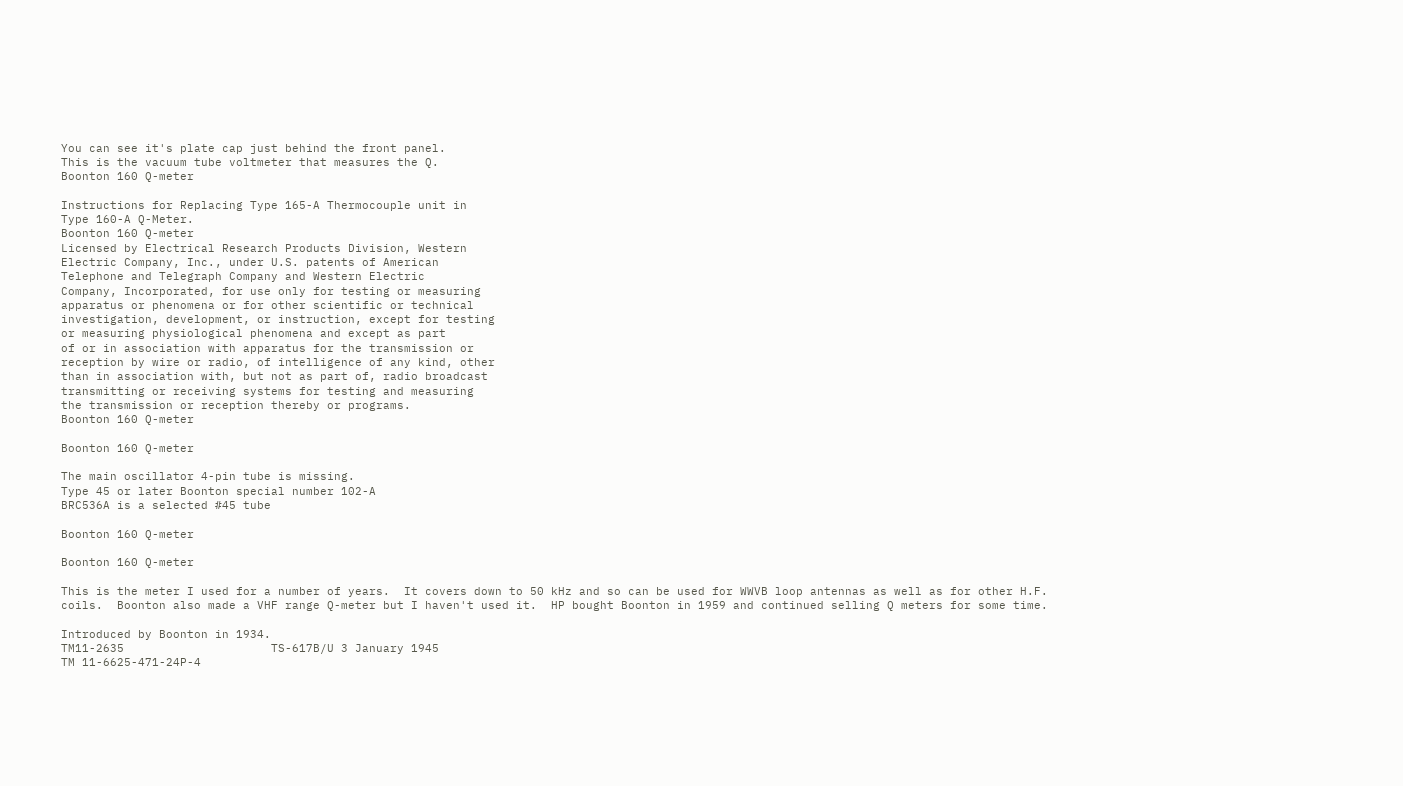You can see it's plate cap just behind the front panel.
This is the vacuum tube voltmeter that measures the Q.
Boonton 160 Q-meter

Instructions for Replacing Type 165-A Thermocouple unit in
Type 160-A Q-Meter.
Boonton 160 Q-meter
Licensed by Electrical Research Products Division, Western
Electric Company, Inc., under U.S. patents of American
Telephone and Telegraph Company and Western Electric
Company, Incorporated, for use only for testing or measuring
apparatus or phenomena or for other scientific or technical
investigation, development, or instruction, except for testing
or measuring physiological phenomena and except as part
of or in association with apparatus for the transmission or
reception by wire or radio, of intelligence of any kind, other
than in association with, but not as part of, radio broadcast
transmitting or receiving systems for testing and measuring
the transmission or reception thereby or programs.
Boonton 160 Q-meter

Boonton 160 Q-meter

The main oscillator 4-pin tube is missing.
Type 45 or later Boonton special number 102-A
BRC536A is a selected #45 tube

Boonton 160 Q-meter

Boonton 160 Q-meter

This is the meter I used for a number of years.  It covers down to 50 kHz and so can be used for WWVB loop antennas as well as for other H.F. coils.  Boonton also made a VHF range Q-meter but I haven't used it.  HP bought Boonton in 1959 and continued selling Q meters for some time.

Introduced by Boonton in 1934.
TM11-2635                     TS-617B/U 3 January 1945
TM 11-6625-471-24P-4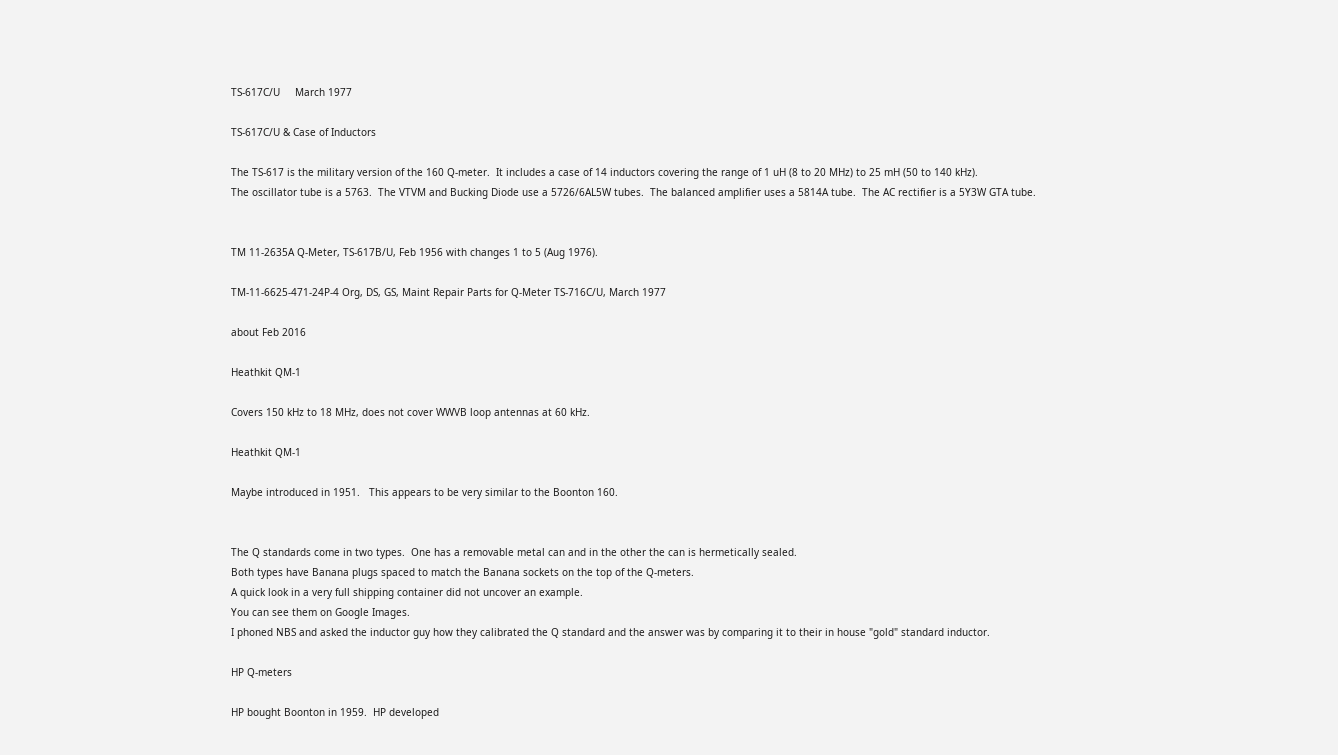TS-617C/U     March 1977

TS-617C/U & Case of Inductors

The TS-617 is the military version of the 160 Q-meter.  It includes a case of 14 inductors covering the range of 1 uH (8 to 20 MHz) to 25 mH (50 to 140 kHz).
The oscillator tube is a 5763.  The VTVM and Bucking Diode use a 5726/6AL5W tubes.  The balanced amplifier uses a 5814A tube.  The AC rectifier is a 5Y3W GTA tube.


TM 11-2635A Q-Meter, TS-617B/U, Feb 1956 with changes 1 to 5 (Aug 1976).

TM-11-6625-471-24P-4 Org, DS, GS, Maint Repair Parts for Q-Meter TS-716C/U, March 1977

about Feb 2016

Heathkit QM-1

Covers 150 kHz to 18 MHz, does not cover WWVB loop antennas at 60 kHz.

Heathkit QM-1

Maybe introduced in 1951.   This appears to be very similar to the Boonton 160.


The Q standards come in two types.  One has a removable metal can and in the other the can is hermetically sealed.
Both types have Banana plugs spaced to match the Banana sockets on the top of the Q-meters.
A quick look in a very full shipping container did not uncover an example.
You can see them on Google Images.
I phoned NBS and asked the inductor guy how they calibrated the Q standard and the answer was by comparing it to their in house "gold" standard inductor.

HP Q-meters

HP bought Boonton in 1959.  HP developed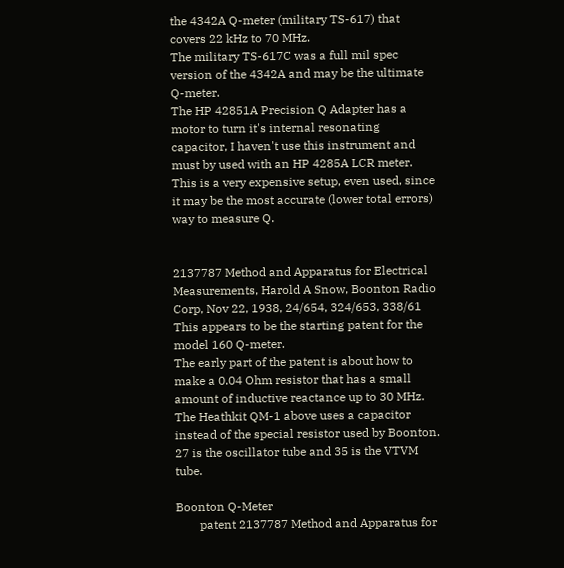the 4342A Q-meter (military TS-617) that covers 22 kHz to 70 MHz.
The military TS-617C was a full mil spec version of the 4342A and may be the ultimate Q-meter.
The HP 42851A Precision Q Adapter has a motor to turn it's internal resonating capacitor, I haven't use this instrument and must by used with an HP 4285A LCR meter.
This is a very expensive setup, even used, since it may be the most accurate (lower total errors) way to measure Q.


2137787 Method and Apparatus for Electrical Measurements, Harold A Snow, Boonton Radio Corp, Nov 22, 1938, 24/654, 324/653, 338/61
This appears to be the starting patent for the model 160 Q-meter.
The early part of the patent is about how to make a 0.04 Ohm resistor that has a small amount of inductive reactance up to 30 MHz.
The Heathkit QM-1 above uses a capacitor instead of the special resistor used by Boonton.
27 is the oscillator tube and 35 is the VTVM tube.

Boonton Q-Meter
        patent 2137787 Method and Apparatus for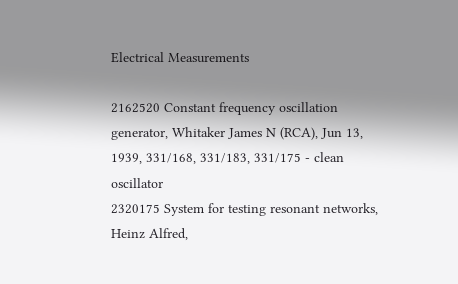Electrical Measurements

2162520 Constant frequency oscillation generator, Whitaker James N (RCA), Jun 13, 1939, 331/168, 331/183, 331/175 - clean oscillator
2320175 System for testing resonant networks, Heinz Alfred,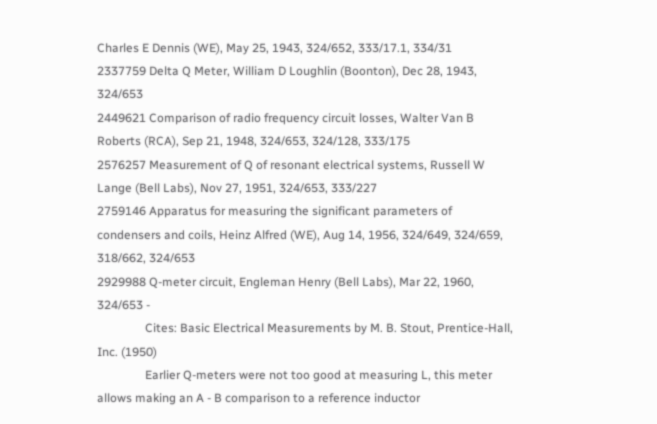Charles E Dennis (WE), May 25, 1943, 324/652, 333/17.1, 334/31
2337759 Delta Q Meter, William D Loughlin (Boonton), Dec 28, 1943, 324/653
2449621 Comparison of radio frequency circuit losses, Walter Van B Roberts (RCA), Sep 21, 1948, 324/653, 324/128, 333/175
2576257 Measurement of Q of resonant electrical systems, Russell W Lange (Bell Labs), Nov 27, 1951, 324/653, 333/227
2759146 Apparatus for measuring the significant parameters of condensers and coils, Heinz Alfred (WE), Aug 14, 1956, 324/649, 324/659, 318/662, 324/653
2929988 Q-meter circuit, Engleman Henry (Bell Labs), Mar 22, 1960, 324/653 -
                Cites: Basic Electrical Measurements by M. B. Stout, Prentice-Hall, Inc. (1950)
                Earlier Q-meters were not too good at measuring L, this meter allows making an A - B comparison to a reference inductor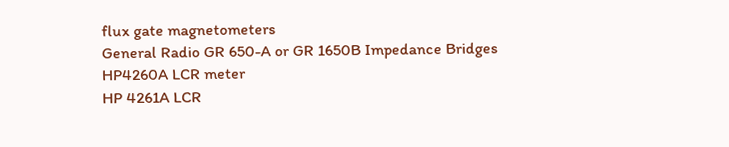flux gate magnetometers
General Radio GR 650-A or GR 1650B Impedance Bridges
HP4260A LCR meter
HP 4261A LCR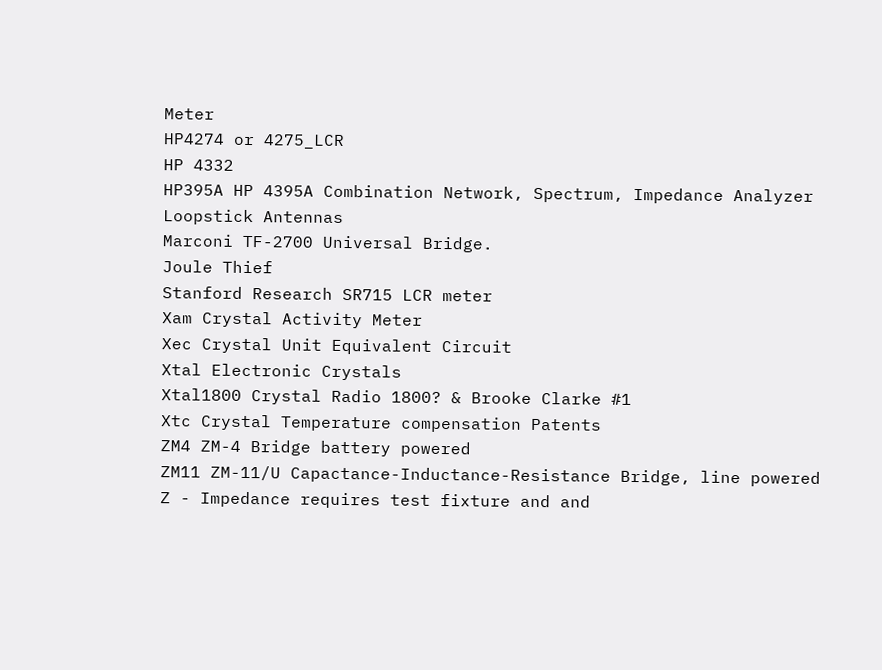Meter
HP4274 or 4275_LCR
HP 4332
HP395A HP 4395A Combination Network, Spectrum, Impedance Analyzer
Loopstick Antennas
Marconi TF-2700 Universal Bridge.
Joule Thief
Stanford Research SR715 LCR meter
Xam Crystal Activity Meter
Xec Crystal Unit Equivalent Circuit
Xtal Electronic Crystals
Xtal1800 Crystal Radio 1800? & Brooke Clarke #1
Xtc Crystal Temperature compensation Patents
ZM4 ZM-4 Bridge battery powered
ZM11 ZM-11/U Capactance-Inductance-Resistance Bridge, line powered
Z - Impedance requires test fixture and and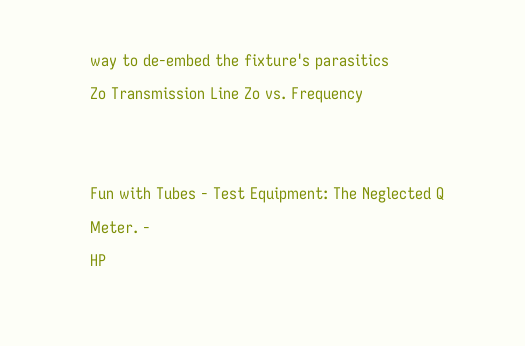way to de-embed the fixture's parasitics
Zo Transmission Line Zo vs. Frequency


Fun with Tubes - Test Equipment: The Neglected Q Meter. -
HP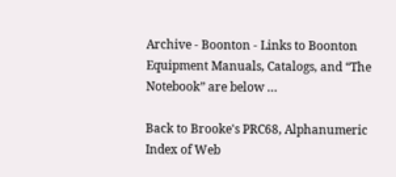Archive - Boonton - Links to Boonton Equipment Manuals, Catalogs, and “The Notebook” are below …

Back to Brooke's PRC68, Alphanumeric Index of Web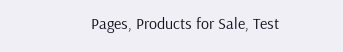Pages, Products for Sale, Test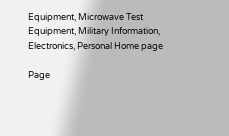Equipment, Microwave Test Equipment, Military Information, Electronics, Personal Home page

Page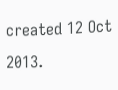created 12 Oct 2013.